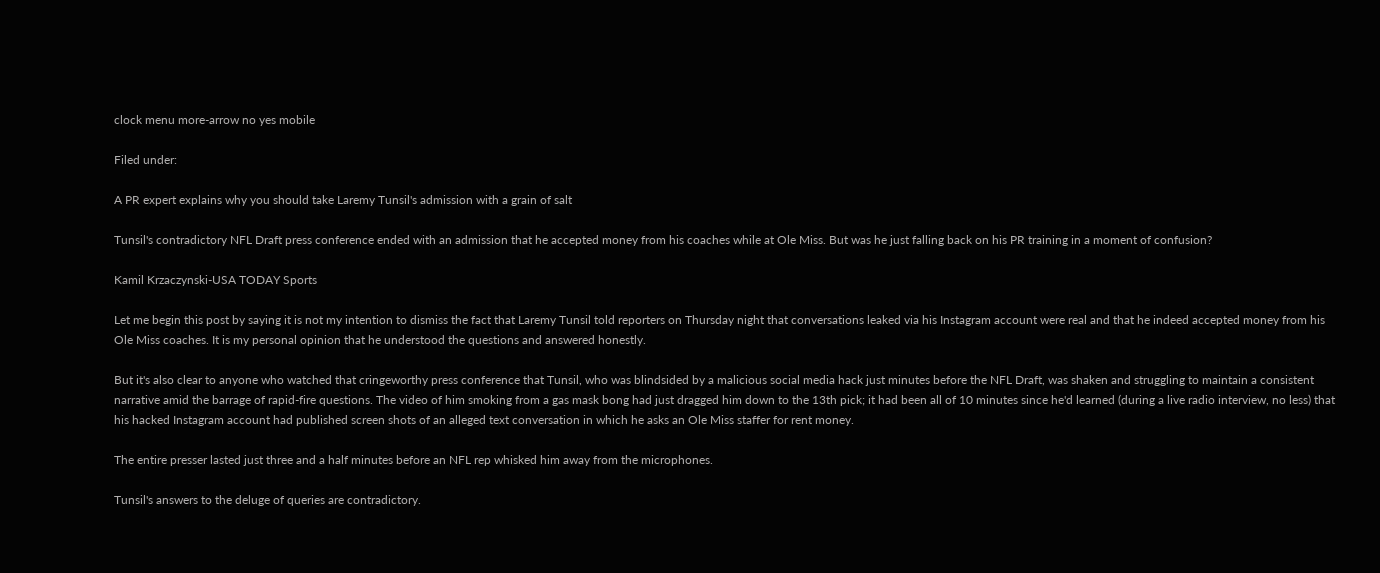clock menu more-arrow no yes mobile

Filed under:

A PR expert explains why you should take Laremy Tunsil's admission with a grain of salt

Tunsil's contradictory NFL Draft press conference ended with an admission that he accepted money from his coaches while at Ole Miss. But was he just falling back on his PR training in a moment of confusion?

Kamil Krzaczynski-USA TODAY Sports

Let me begin this post by saying it is not my intention to dismiss the fact that Laremy Tunsil told reporters on Thursday night that conversations leaked via his Instagram account were real and that he indeed accepted money from his Ole Miss coaches. It is my personal opinion that he understood the questions and answered honestly.

But it's also clear to anyone who watched that cringeworthy press conference that Tunsil, who was blindsided by a malicious social media hack just minutes before the NFL Draft, was shaken and struggling to maintain a consistent narrative amid the barrage of rapid-fire questions. The video of him smoking from a gas mask bong had just dragged him down to the 13th pick; it had been all of 10 minutes since he'd learned (during a live radio interview, no less) that his hacked Instagram account had published screen shots of an alleged text conversation in which he asks an Ole Miss staffer for rent money.

The entire presser lasted just three and a half minutes before an NFL rep whisked him away from the microphones.

Tunsil's answers to the deluge of queries are contradictory.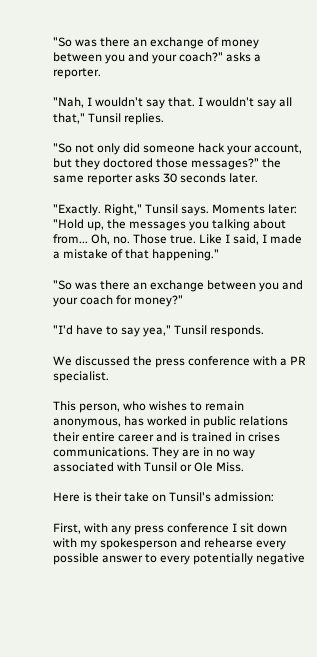"So was there an exchange of money between you and your coach?" asks a reporter.

"Nah, I wouldn't say that. I wouldn't say all that," Tunsil replies.

"So not only did someone hack your account, but they doctored those messages?" the same reporter asks 30 seconds later.

"Exactly. Right," Tunsil says. Moments later: "Hold up, the messages you talking about from... Oh, no. Those true. Like I said, I made a mistake of that happening."

"So was there an exchange between you and your coach for money?"

"I'd have to say yea," Tunsil responds.

We discussed the press conference with a PR specialist.

This person, who wishes to remain anonymous, has worked in public relations their entire career and is trained in crises communications. They are in no way associated with Tunsil or Ole Miss.

Here is their take on Tunsil's admission:

First, with any press conference I sit down with my spokesperson and rehearse every possible answer to every potentially negative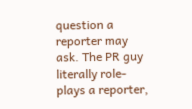question a reporter may ask. The PR guy literally role-plays a reporter,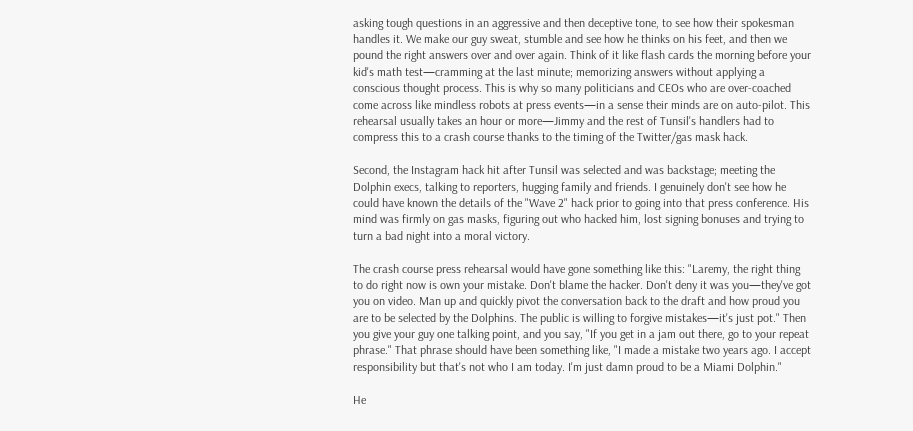asking tough questions in an aggressive and then deceptive tone, to see how their spokesman handles it. We make our guy sweat, stumble and see how he thinks on his feet, and then we pound the right answers over and over again. Think of it like flash cards the morning before your kid's math test—cramming at the last minute; memorizing answers without applying a conscious thought process. This is why so many politicians and CEOs who are over-coached come across like mindless robots at press events—in a sense their minds are on auto-pilot. This rehearsal usually takes an hour or more—Jimmy and the rest of Tunsil's handlers had to compress this to a crash course thanks to the timing of the Twitter/gas mask hack.

Second, the Instagram hack hit after Tunsil was selected and was backstage; meeting the Dolphin execs, talking to reporters, hugging family and friends. I genuinely don't see how he could have known the details of the "Wave 2" hack prior to going into that press conference. His mind was firmly on gas masks, figuring out who hacked him, lost signing bonuses and trying to turn a bad night into a moral victory.

The crash course press rehearsal would have gone something like this: "Laremy, the right thing to do right now is own your mistake. Don't blame the hacker. Don't deny it was you—they've got you on video. Man up and quickly pivot the conversation back to the draft and how proud you are to be selected by the Dolphins. The public is willing to forgive mistakes—it's just pot." Then you give your guy one talking point, and you say, "If you get in a jam out there, go to your repeat phrase." That phrase should have been something like, "I made a mistake two years ago. I accept responsibility but that's not who I am today. I'm just damn proud to be a Miami Dolphin."

He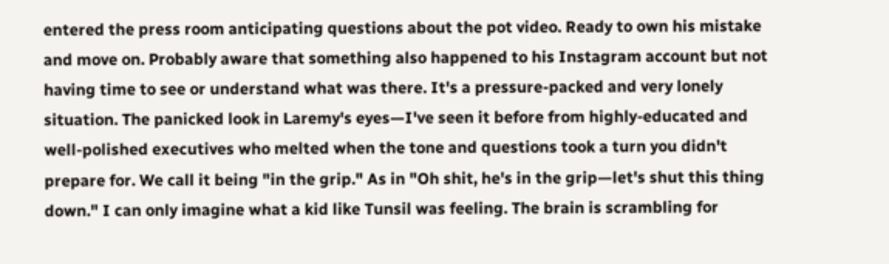entered the press room anticipating questions about the pot video. Ready to own his mistake and move on. Probably aware that something also happened to his Instagram account but not having time to see or understand what was there. It's a pressure-packed and very lonely situation. The panicked look in Laremy's eyes—I've seen it before from highly-educated and well-polished executives who melted when the tone and questions took a turn you didn't prepare for. We call it being "in the grip." As in "Oh shit, he's in the grip—let's shut this thing down." I can only imagine what a kid like Tunsil was feeling. The brain is scrambling for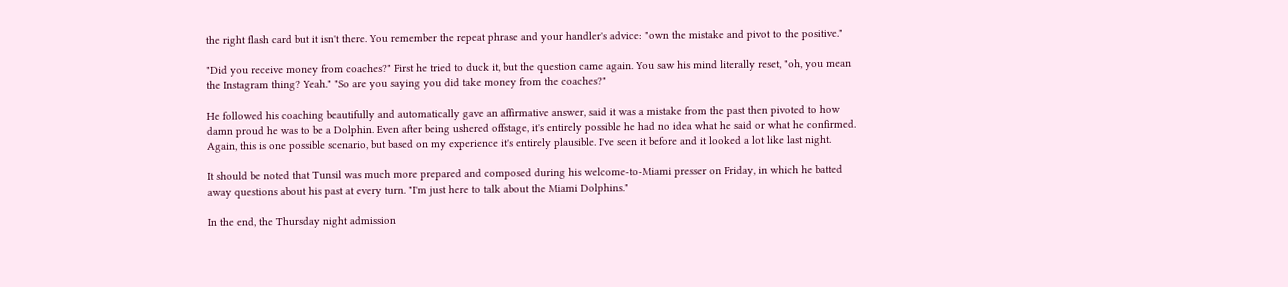the right flash card but it isn't there. You remember the repeat phrase and your handler's advice: "own the mistake and pivot to the positive."

"Did you receive money from coaches?" First he tried to duck it, but the question came again. You saw his mind literally reset, "oh, you mean the Instagram thing? Yeah." "So are you saying you did take money from the coaches?"

He followed his coaching beautifully and automatically gave an affirmative answer, said it was a mistake from the past then pivoted to how damn proud he was to be a Dolphin. Even after being ushered offstage, it's entirely possible he had no idea what he said or what he confirmed. Again, this is one possible scenario, but based on my experience it's entirely plausible. I've seen it before and it looked a lot like last night.

It should be noted that Tunsil was much more prepared and composed during his welcome-to-Miami presser on Friday, in which he batted away questions about his past at every turn. "I'm just here to talk about the Miami Dolphins."

In the end, the Thursday night admission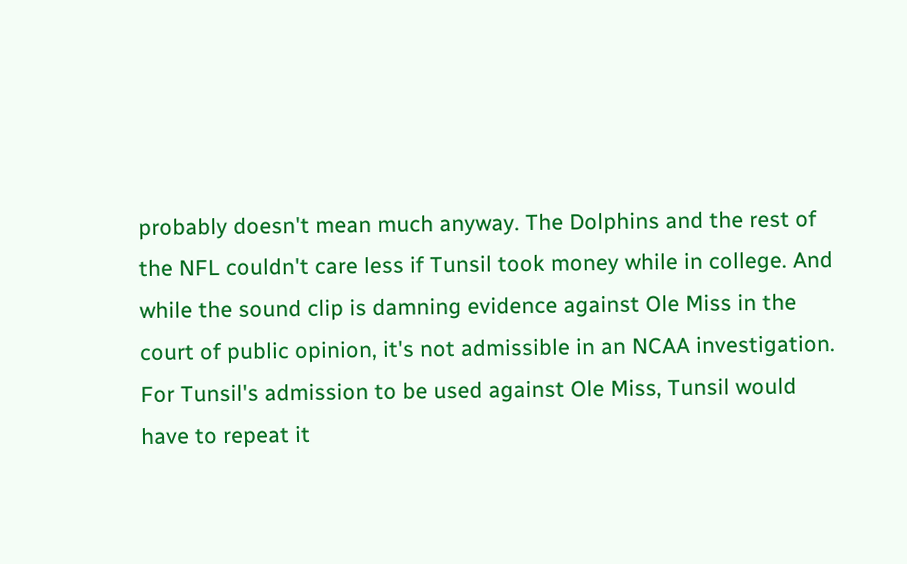probably doesn't mean much anyway. The Dolphins and the rest of the NFL couldn't care less if Tunsil took money while in college. And while the sound clip is damning evidence against Ole Miss in the court of public opinion, it's not admissible in an NCAA investigation. For Tunsil's admission to be used against Ole Miss, Tunsil would have to repeat it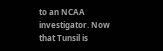to an NCAA investigator. Now that Tunsil is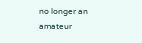no longer an amateur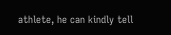athlete, he can kindly tell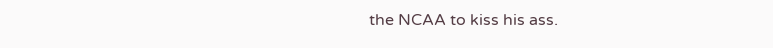the NCAA to kiss his ass.